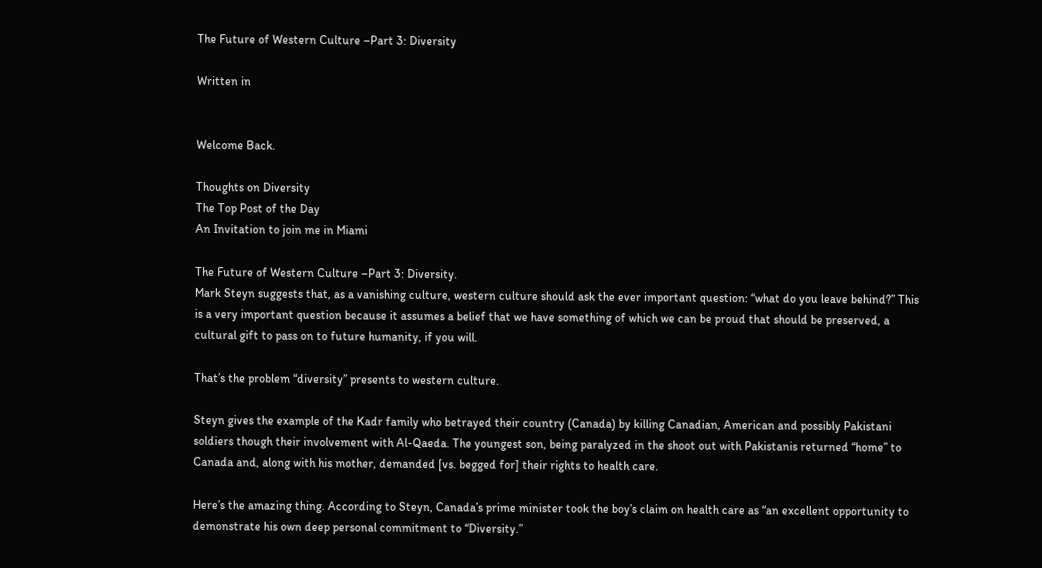The Future of Western Culture –Part 3: Diversity

Written in


Welcome Back.

Thoughts on Diversity
The Top Post of the Day
An Invitation to join me in Miami

The Future of Western Culture –Part 3: Diversity.
Mark Steyn suggests that, as a vanishing culture, western culture should ask the ever important question: “what do you leave behind?” This is a very important question because it assumes a belief that we have something of which we can be proud that should be preserved, a cultural gift to pass on to future humanity, if you will.

That’s the problem “diversity” presents to western culture.

Steyn gives the example of the Kadr family who betrayed their country (Canada) by killing Canadian, American and possibly Pakistani soldiers though their involvement with Al-Qaeda. The youngest son, being paralyzed in the shoot out with Pakistanis returned “home” to Canada and, along with his mother, demanded [vs. begged for] their rights to health care.

Here’s the amazing thing. According to Steyn, Canada’s prime minister took the boy’s claim on health care as “an excellent opportunity to demonstrate his own deep personal commitment to “Diversity.”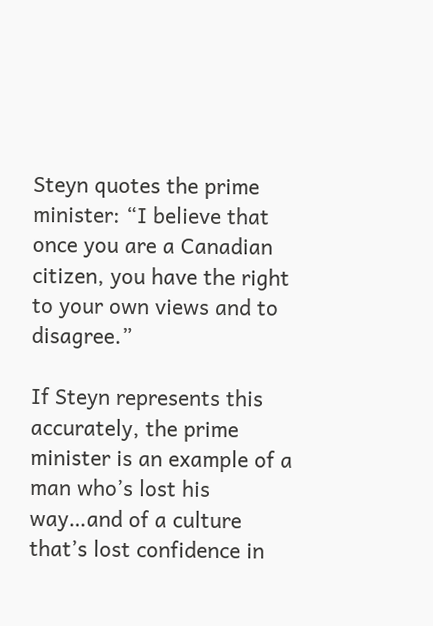Steyn quotes the prime minister: “I believe that once you are a Canadian citizen, you have the right to your own views and to disagree.”

If Steyn represents this accurately, the prime minister is an example of a man who’s lost his way…and of a culture that’s lost confidence in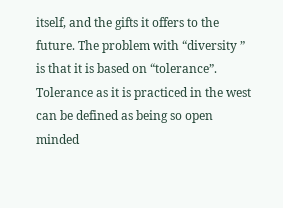itself, and the gifts it offers to the future. The problem with “diversity ” is that it is based on “tolerance”. Tolerance as it is practiced in the west can be defined as being so open minded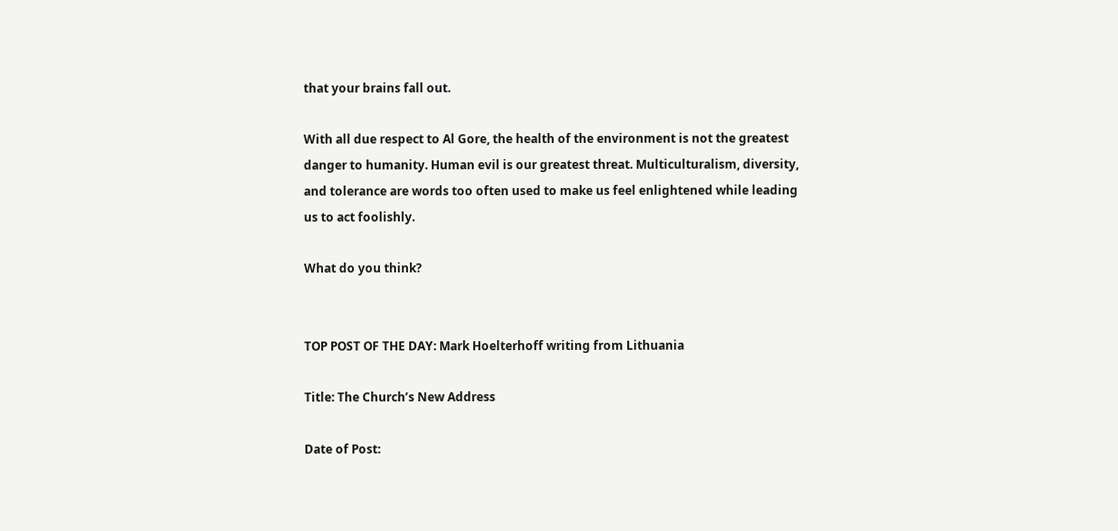that your brains fall out.

With all due respect to Al Gore, the health of the environment is not the greatest danger to humanity. Human evil is our greatest threat. Multiculturalism, diversity, and tolerance are words too often used to make us feel enlightened while leading us to act foolishly.

What do you think?


TOP POST OF THE DAY: Mark Hoelterhoff writing from Lithuania

Title: The Church’s New Address

Date of Post: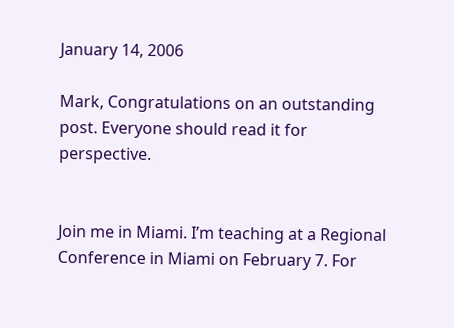January 14, 2006

Mark, Congratulations on an outstanding post. Everyone should read it for perspective.


Join me in Miami. I’m teaching at a Regional Conference in Miami on February 7. For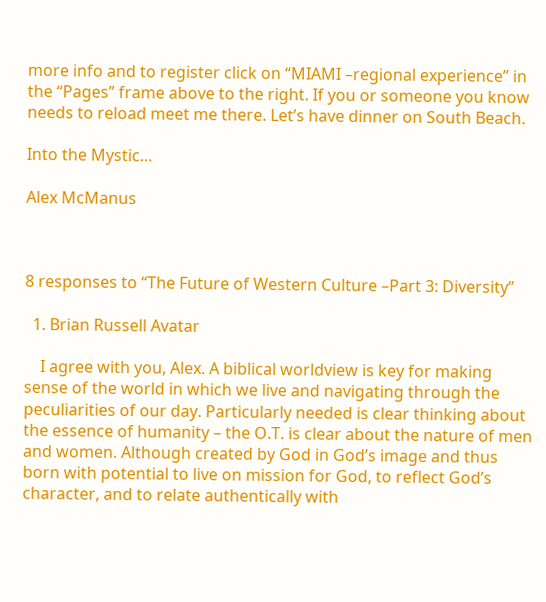more info and to register click on “MIAMI –regional experience” in the “Pages” frame above to the right. If you or someone you know needs to reload meet me there. Let’s have dinner on South Beach.

Into the Mystic…

Alex McManus



8 responses to “The Future of Western Culture –Part 3: Diversity”

  1. Brian Russell Avatar

    I agree with you, Alex. A biblical worldview is key for making sense of the world in which we live and navigating through the peculiarities of our day. Particularly needed is clear thinking about the essence of humanity – the O.T. is clear about the nature of men and women. Although created by God in God’s image and thus born with potential to live on mission for God, to reflect God’s character, and to relate authentically with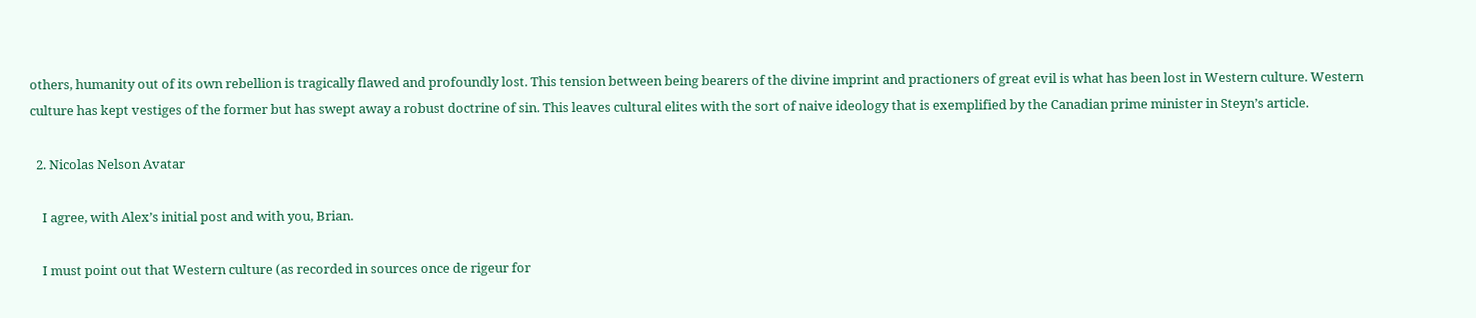others, humanity out of its own rebellion is tragically flawed and profoundly lost. This tension between being bearers of the divine imprint and practioners of great evil is what has been lost in Western culture. Western culture has kept vestiges of the former but has swept away a robust doctrine of sin. This leaves cultural elites with the sort of naive ideology that is exemplified by the Canadian prime minister in Steyn’s article.

  2. Nicolas Nelson Avatar

    I agree, with Alex’s initial post and with you, Brian.

    I must point out that Western culture (as recorded in sources once de rigeur for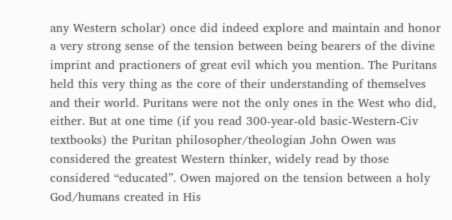any Western scholar) once did indeed explore and maintain and honor a very strong sense of the tension between being bearers of the divine imprint and practioners of great evil which you mention. The Puritans held this very thing as the core of their understanding of themselves and their world. Puritans were not the only ones in the West who did, either. But at one time (if you read 300-year-old basic-Western-Civ textbooks) the Puritan philosopher/theologian John Owen was considered the greatest Western thinker, widely read by those considered “educated”. Owen majored on the tension between a holy God/humans created in His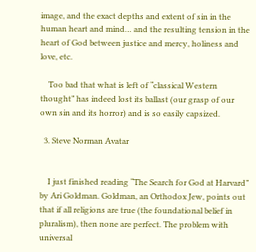image, and the exact depths and extent of sin in the human heart and mind… and the resulting tension in the heart of God between justice and mercy, holiness and love, etc.

    Too bad that what is left of “classical Western thought” has indeed lost its ballast (our grasp of our own sin and its horror) and is so easily capsized.

  3. Steve Norman Avatar


    I just finished reading “The Search for God at Harvard” by Ari Goldman. Goldman, an Orthodox Jew, points out that if all religions are true (the foundational belief in pluralism), then none are perfect. The problem with universal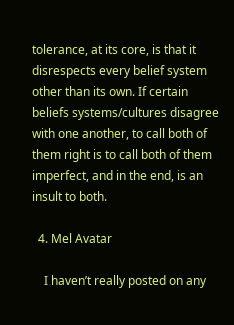tolerance, at its core, is that it disrespects every belief system other than its own. If certain beliefs systems/cultures disagree with one another, to call both of them right is to call both of them imperfect, and in the end, is an insult to both.

  4. Mel Avatar

    I haven’t really posted on any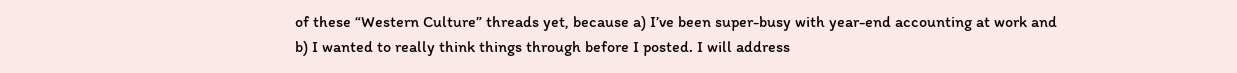of these “Western Culture” threads yet, because a) I’ve been super-busy with year-end accounting at work and b) I wanted to really think things through before I posted. I will address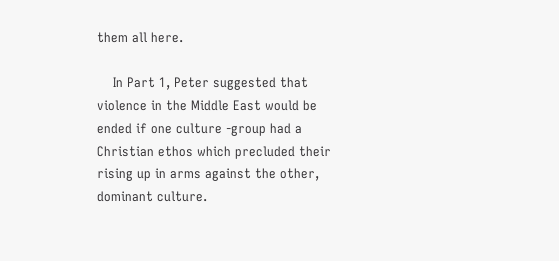them all here.

    In Part 1, Peter suggested that violence in the Middle East would be ended if one culture -group had a Christian ethos which precluded their rising up in arms against the other, dominant culture.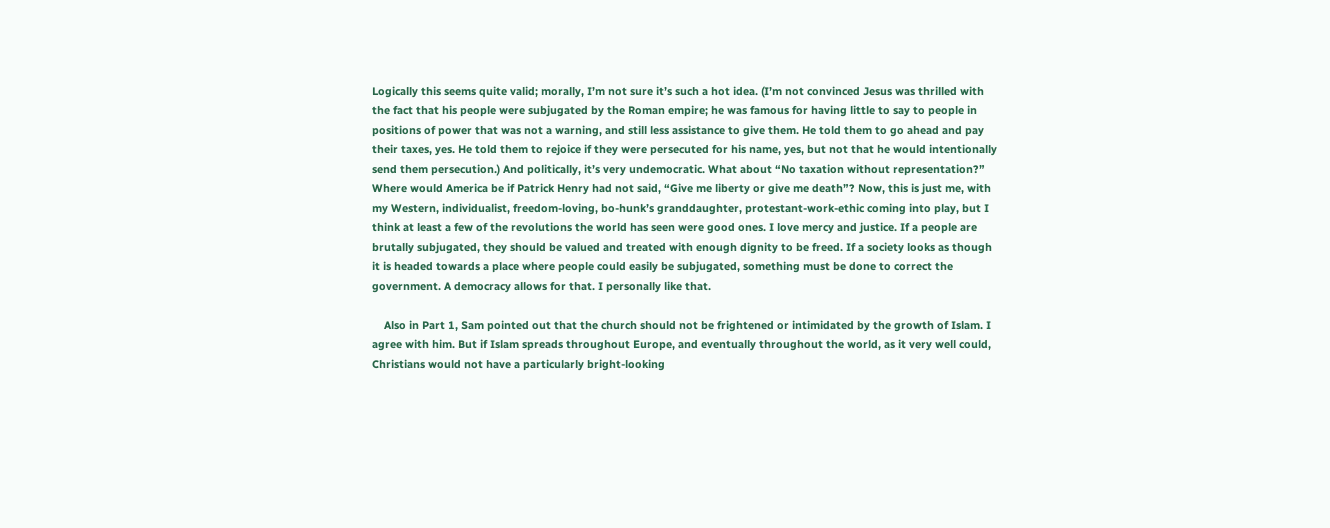Logically this seems quite valid; morally, I’m not sure it’s such a hot idea. (I’m not convinced Jesus was thrilled with the fact that his people were subjugated by the Roman empire; he was famous for having little to say to people in positions of power that was not a warning, and still less assistance to give them. He told them to go ahead and pay their taxes, yes. He told them to rejoice if they were persecuted for his name, yes, but not that he would intentionally send them persecution.) And politically, it’s very undemocratic. What about “No taxation without representation?” Where would America be if Patrick Henry had not said, “Give me liberty or give me death”? Now, this is just me, with my Western, individualist, freedom-loving, bo-hunk’s granddaughter, protestant-work-ethic coming into play, but I think at least a few of the revolutions the world has seen were good ones. I love mercy and justice. If a people are brutally subjugated, they should be valued and treated with enough dignity to be freed. If a society looks as though it is headed towards a place where people could easily be subjugated, something must be done to correct the government. A democracy allows for that. I personally like that.

    Also in Part 1, Sam pointed out that the church should not be frightened or intimidated by the growth of Islam. I agree with him. But if Islam spreads throughout Europe, and eventually throughout the world, as it very well could, Christians would not have a particularly bright-looking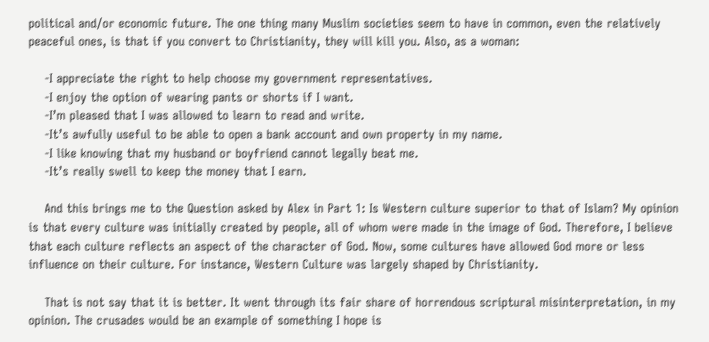political and/or economic future. The one thing many Muslim societies seem to have in common, even the relatively peaceful ones, is that if you convert to Christianity, they will kill you. Also, as a woman:

    -I appreciate the right to help choose my government representatives.
    -I enjoy the option of wearing pants or shorts if I want.
    -I’m pleased that I was allowed to learn to read and write.
    -It’s awfully useful to be able to open a bank account and own property in my name.
    -I like knowing that my husband or boyfriend cannot legally beat me.
    -It’s really swell to keep the money that I earn.

    And this brings me to the Question asked by Alex in Part 1: Is Western culture superior to that of Islam? My opinion is that every culture was initially created by people, all of whom were made in the image of God. Therefore, I believe that each culture reflects an aspect of the character of God. Now, some cultures have allowed God more or less influence on their culture. For instance, Western Culture was largely shaped by Christianity.

    That is not say that it is better. It went through its fair share of horrendous scriptural misinterpretation, in my opinion. The crusades would be an example of something I hope is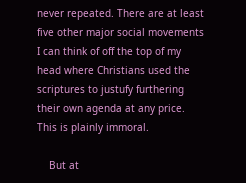never repeated. There are at least five other major social movements I can think of off the top of my head where Christians used the scriptures to justufy furthering their own agenda at any price. This is plainly immoral.

    But at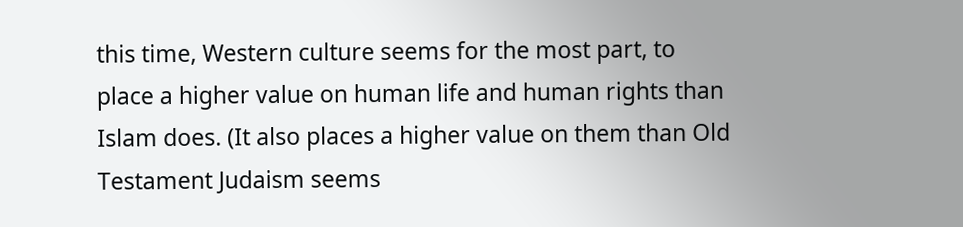this time, Western culture seems for the most part, to place a higher value on human life and human rights than Islam does. (It also places a higher value on them than Old Testament Judaism seems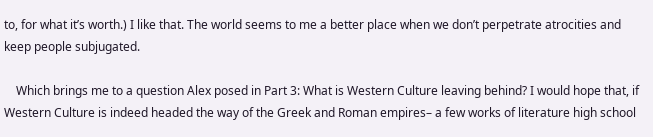to, for what it’s worth.) I like that. The world seems to me a better place when we don’t perpetrate atrocities and keep people subjugated.

    Which brings me to a question Alex posed in Part 3: What is Western Culture leaving behind? I would hope that, if Western Culture is indeed headed the way of the Greek and Roman empires– a few works of literature high school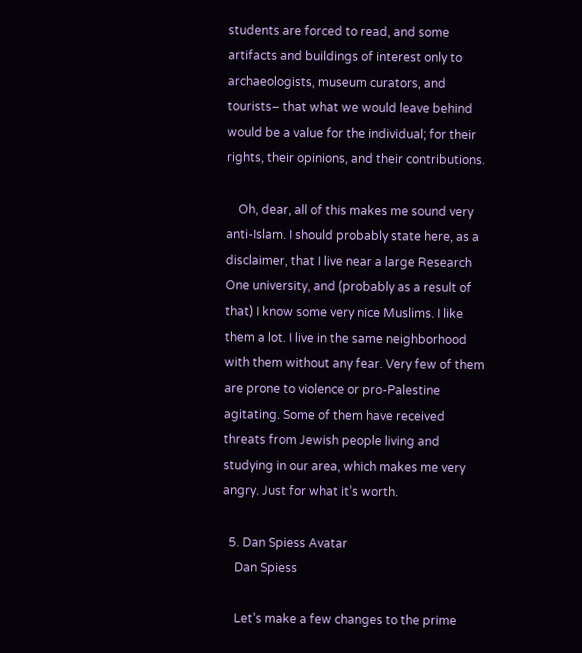students are forced to read, and some artifacts and buildings of interest only to archaeologists, museum curators, and tourists– that what we would leave behind would be a value for the individual; for their rights, their opinions, and their contributions.

    Oh, dear, all of this makes me sound very anti-Islam. I should probably state here, as a disclaimer, that I live near a large Research One university, and (probably as a result of that) I know some very nice Muslims. I like them a lot. I live in the same neighborhood with them without any fear. Very few of them are prone to violence or pro-Palestine agitating. Some of them have received threats from Jewish people living and studying in our area, which makes me very angry. Just for what it’s worth.

  5. Dan Spiess Avatar
    Dan Spiess

    Let’s make a few changes to the prime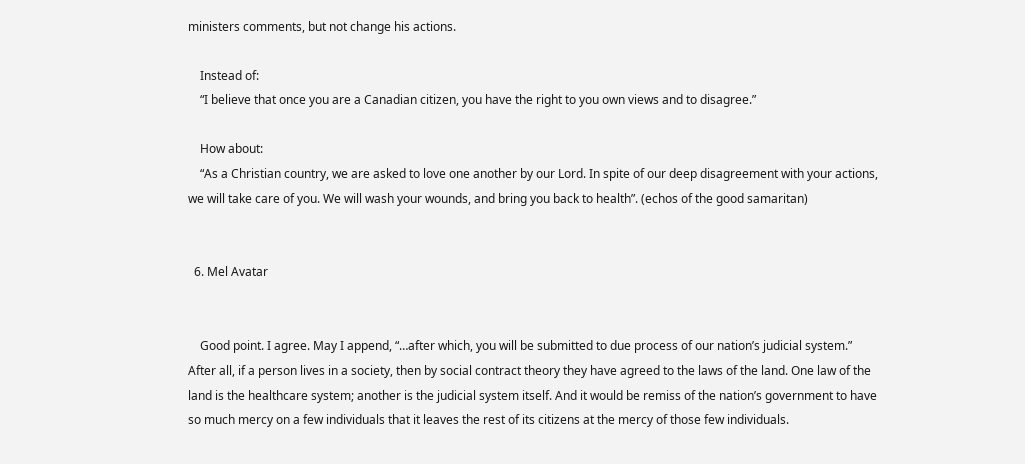ministers comments, but not change his actions.

    Instead of:
    “I believe that once you are a Canadian citizen, you have the right to you own views and to disagree.”

    How about:
    “As a Christian country, we are asked to love one another by our Lord. In spite of our deep disagreement with your actions, we will take care of you. We will wash your wounds, and bring you back to health”. (echos of the good samaritan)


  6. Mel Avatar


    Good point. I agree. May I append, “…after which, you will be submitted to due process of our nation’s judicial system.” After all, if a person lives in a society, then by social contract theory they have agreed to the laws of the land. One law of the land is the healthcare system; another is the judicial system itself. And it would be remiss of the nation’s government to have so much mercy on a few individuals that it leaves the rest of its citizens at the mercy of those few individuals.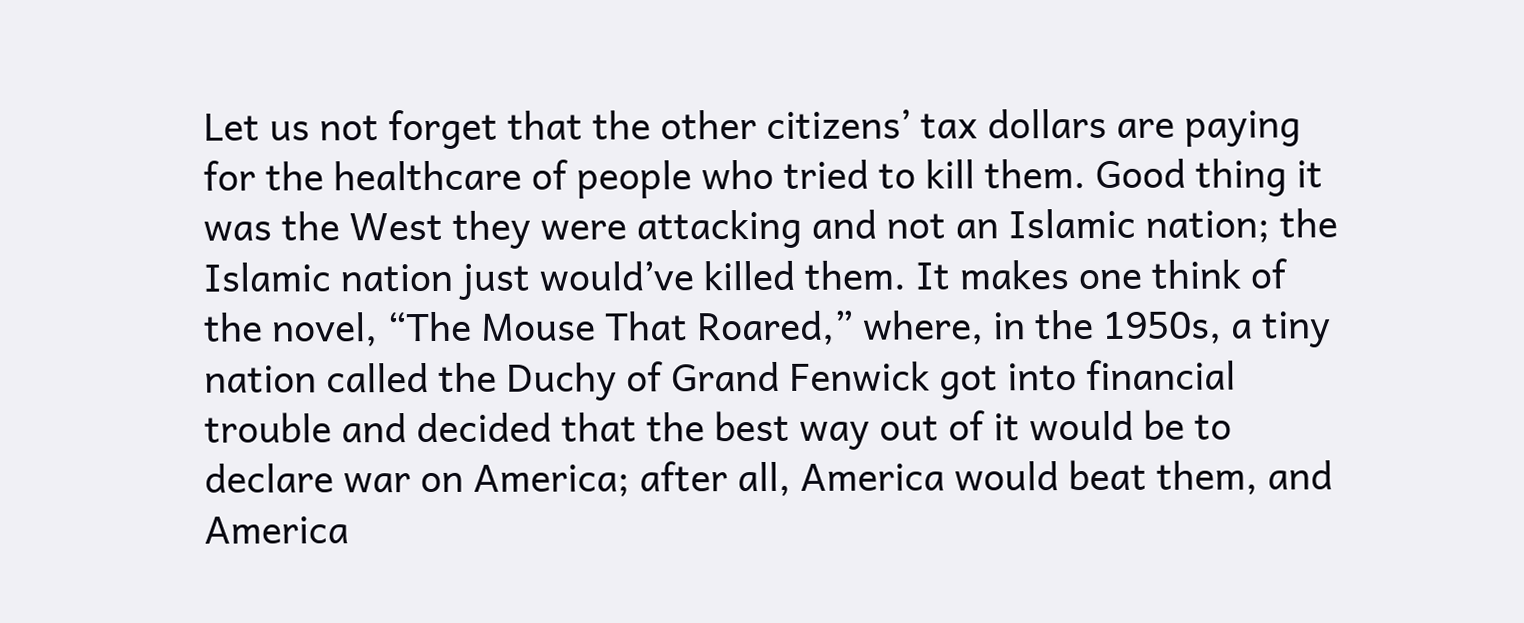Let us not forget that the other citizens’ tax dollars are paying for the healthcare of people who tried to kill them. Good thing it was the West they were attacking and not an Islamic nation; the Islamic nation just would’ve killed them. It makes one think of the novel, “The Mouse That Roared,” where, in the 1950s, a tiny nation called the Duchy of Grand Fenwick got into financial trouble and decided that the best way out of it would be to declare war on America; after all, America would beat them, and America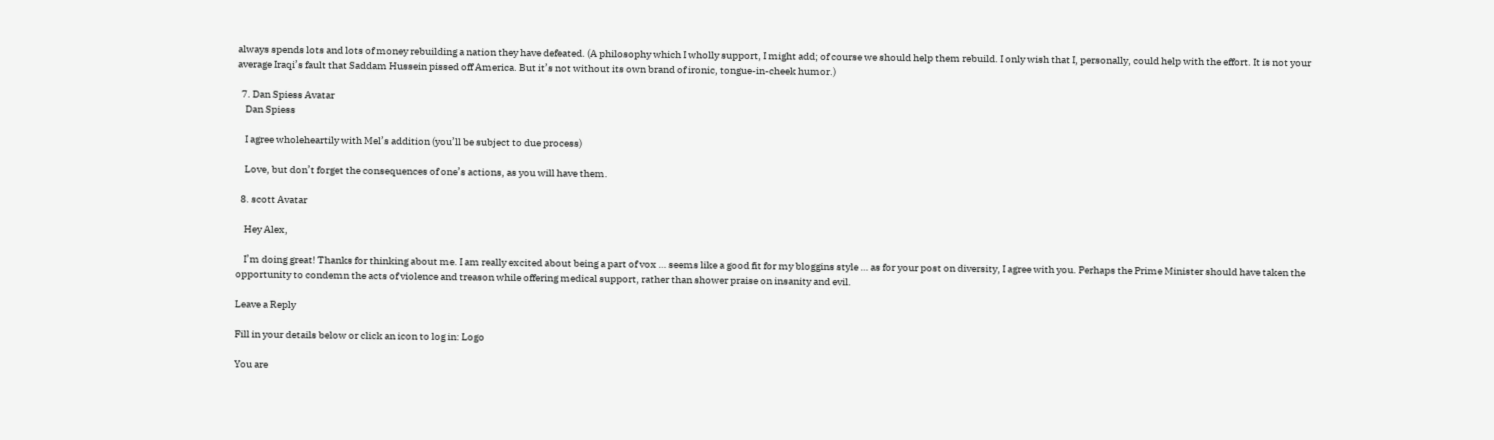always spends lots and lots of money rebuilding a nation they have defeated. (A philosophy which I wholly support, I might add; of course we should help them rebuild. I only wish that I, personally, could help with the effort. It is not your average Iraqi’s fault that Saddam Hussein pissed off America. But it’s not without its own brand of ironic, tongue-in-cheek humor.)

  7. Dan Spiess Avatar
    Dan Spiess

    I agree wholeheartily with Mel’s addition (you’ll be subject to due process)

    Love, but don’t forget the consequences of one’s actions, as you will have them.

  8. scott Avatar

    Hey Alex,

    I’m doing great! Thanks for thinking about me. I am really excited about being a part of vox … seems like a good fit for my bloggins style … as for your post on diversity, I agree with you. Perhaps the Prime Minister should have taken the opportunity to condemn the acts of violence and treason while offering medical support, rather than shower praise on insanity and evil.

Leave a Reply

Fill in your details below or click an icon to log in: Logo

You are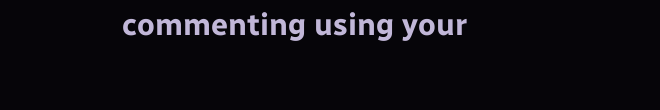commenting using your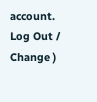account. Log Out /  Change )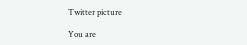Twitter picture

You are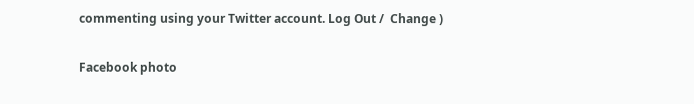commenting using your Twitter account. Log Out /  Change )

Facebook photo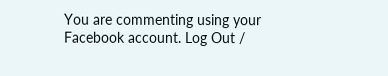You are commenting using your Facebook account. Log Out /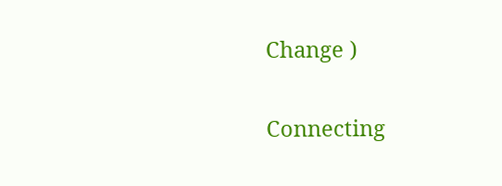Change )

Connecting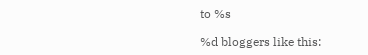to %s

%d bloggers like this: